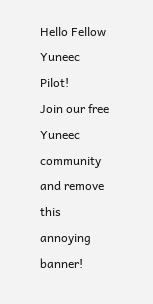Hello Fellow Yuneec Pilot!
Join our free Yuneec community and remove this annoying banner!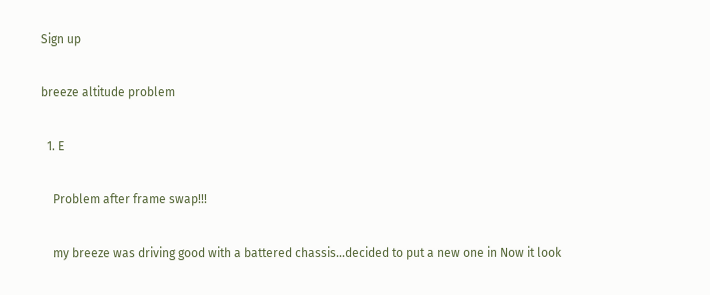Sign up

breeze altitude problem

  1. E

    Problem after frame swap!!!

    my breeze was driving good with a battered chassis...decided to put a new one in Now it look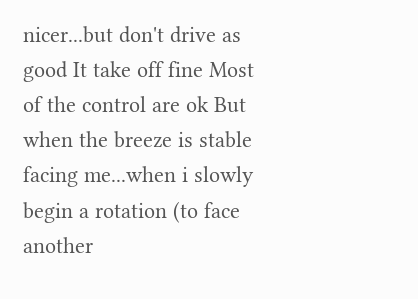nicer...but don't drive as good It take off fine Most of the control are ok But when the breeze is stable facing me...when i slowly begin a rotation (to face another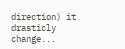direction) it drasticly change...